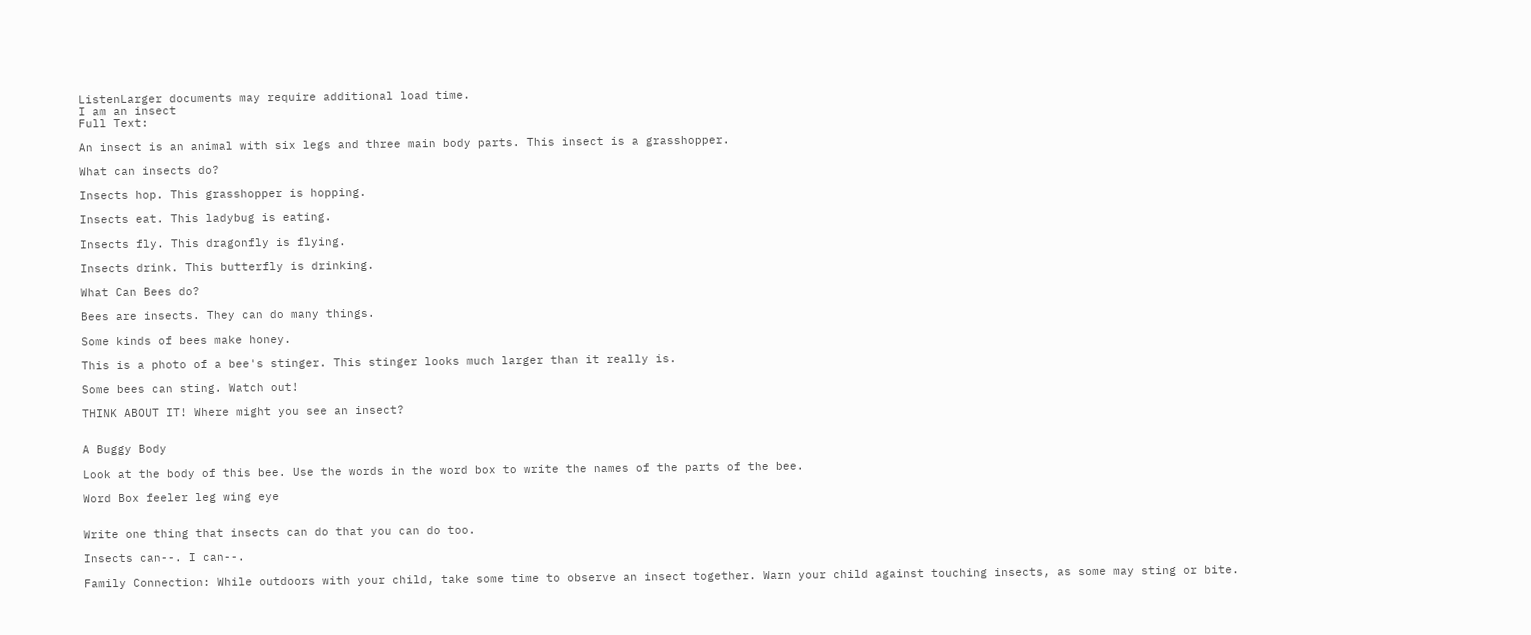ListenLarger documents may require additional load time.
I am an insect
Full Text:

An insect is an animal with six legs and three main body parts. This insect is a grasshopper.

What can insects do?

Insects hop. This grasshopper is hopping.

Insects eat. This ladybug is eating.

Insects fly. This dragonfly is flying.

Insects drink. This butterfly is drinking.

What Can Bees do?

Bees are insects. They can do many things.

Some kinds of bees make honey.

This is a photo of a bee's stinger. This stinger looks much larger than it really is.

Some bees can sting. Watch out!

THINK ABOUT IT! Where might you see an insect?


A Buggy Body

Look at the body of this bee. Use the words in the word box to write the names of the parts of the bee.

Word Box feeler leg wing eye


Write one thing that insects can do that you can do too.

Insects can--. I can--.

Family Connection: While outdoors with your child, take some time to observe an insect together. Warn your child against touching insects, as some may sting or bite.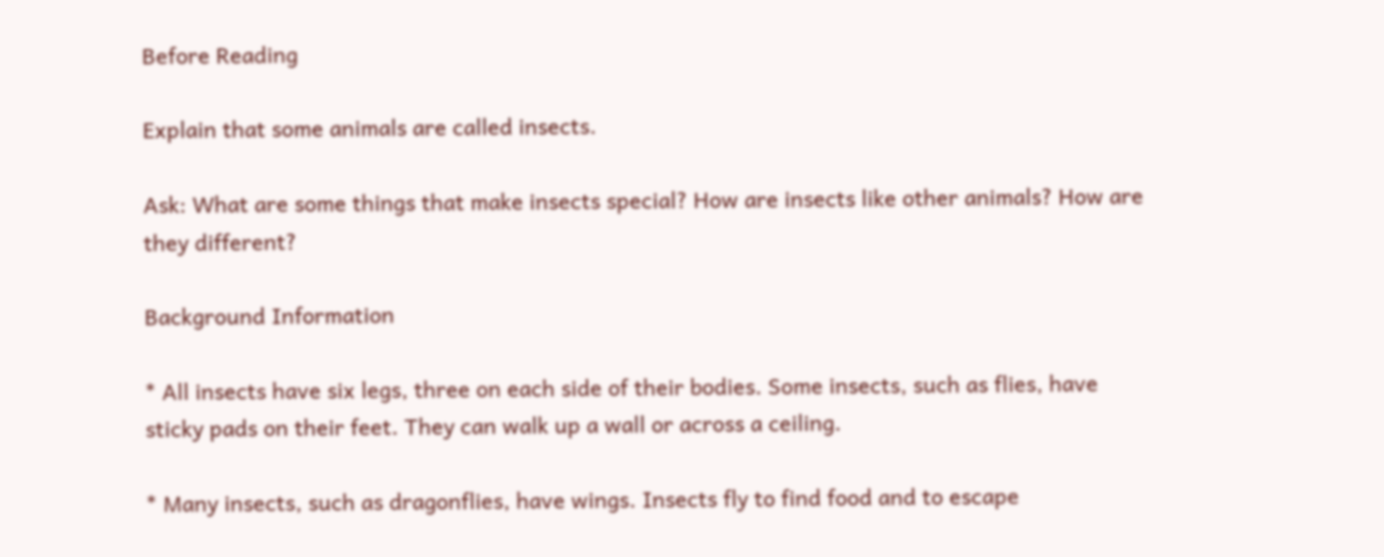Before Reading

Explain that some animals are called insects.

Ask: What are some things that make insects special? How are insects like other animals? How are they different?

Background Information

* All insects have six legs, three on each side of their bodies. Some insects, such as flies, have sticky pads on their feet. They can walk up a wall or across a ceiling.

* Many insects, such as dragonflies, have wings. Insects fly to find food and to escape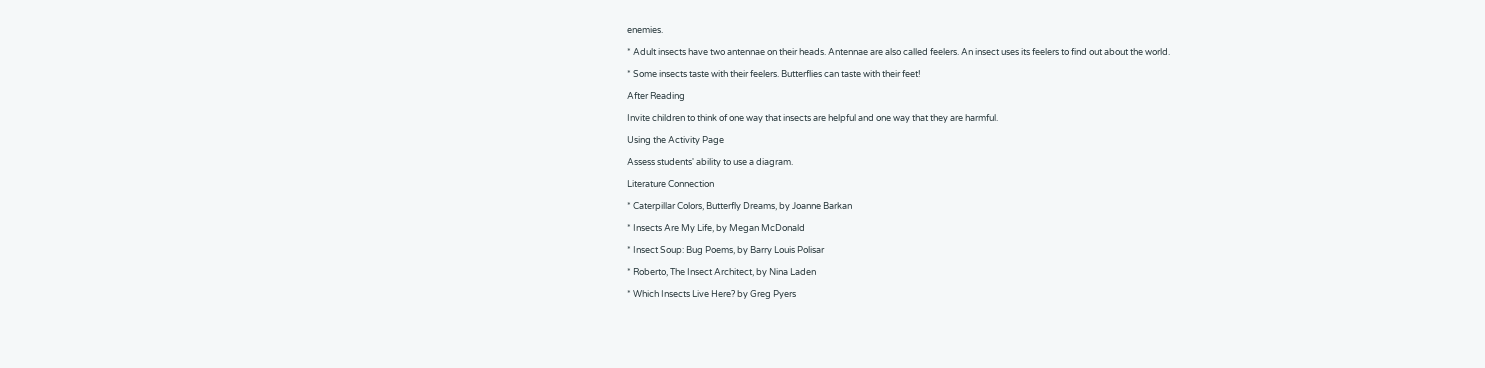enemies.

* Adult insects have two antennae on their heads. Antennae are also called feelers. An insect uses its feelers to find out about the world.

* Some insects taste with their feelers. Butterflies can taste with their feet!

After Reading

Invite children to think of one way that insects are helpful and one way that they are harmful.

Using the Activity Page

Assess students' ability to use a diagram.

Literature Connection

* Caterpillar Colors, Butterfly Dreams, by Joanne Barkan

* Insects Are My Life, by Megan McDonald

* Insect Soup: Bug Poems, by Barry Louis Polisar

* Roberto, The Insect Architect, by Nina Laden

* Which Insects Live Here? by Greg Pyers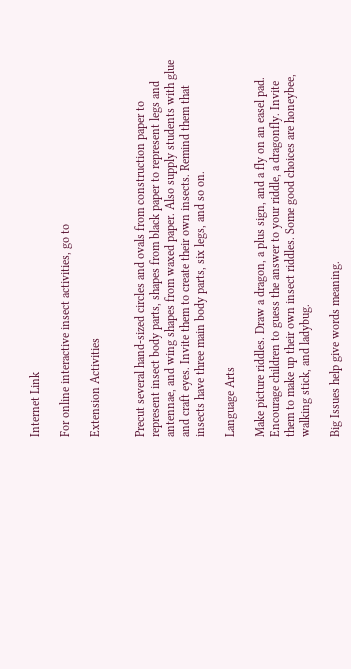Internet Link

For online interactive insect activities, go to

Extension Activities


Precut several hand-sized circles and ovals from construction paper to represent insect body parts, shapes from black paper to represent legs and antennae, and wing shapes from waxed paper. Also supply students with glue and craft eyes. Invite them to create their own insects. Remind them that insects have three main body parts, six legs, and so on.

Language Arts

Make picture riddles. Draw a dragon, a plus sign, and a fly on an easel pad. Encourage children to guess the answer to your riddle, a dragonfly. Invite them to make up their own insect riddles. Some good choices are honeybee, walking stick, and ladybug.

Big Issues help give words meaning.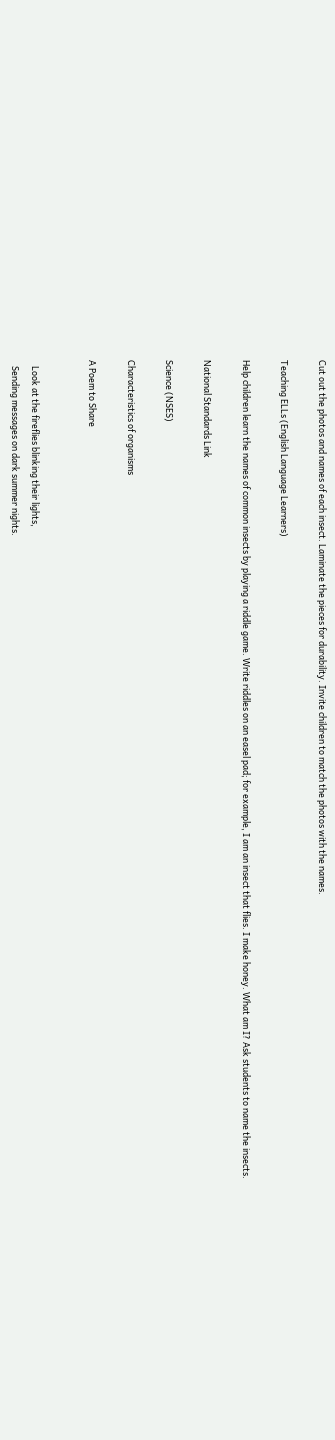Cut out the photos and names of each insect. Laminate the pieces for durability. Invite children to match the photos with the names.

Teaching ELLs (English Language Learners)

Help children learn the names of common insects by playing a riddle game. Write riddles on an easel pad; for example, I am an insect that flies. I make honey. What am I? Ask students to name the insects.

National Standards Link

Science (NSES)

Characteristics of organisms

A Poem to Share


   Look at the fireflies blinking their lights,
   Sending messages on dark summer nights.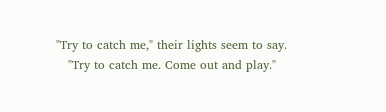"Try to catch me," their lights seem to say.
   "Try to catch me. Come out and play."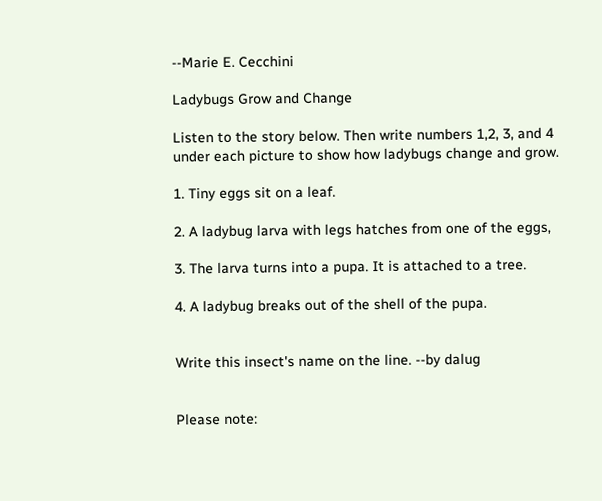--Marie E. Cecchini

Ladybugs Grow and Change

Listen to the story below. Then write numbers 1,2, 3, and 4 under each picture to show how ladybugs change and grow.

1. Tiny eggs sit on a leaf.

2. A ladybug larva with legs hatches from one of the eggs,

3. The larva turns into a pupa. It is attached to a tree.

4. A ladybug breaks out of the shell of the pupa.


Write this insect's name on the line. --by dalug


Please note: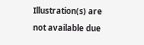Illustration(s) are not available due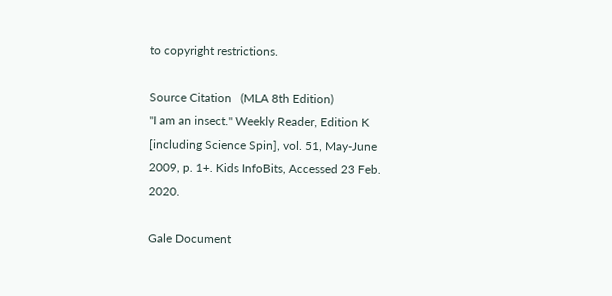to copyright restrictions.

Source Citation   (MLA 8th Edition)
"I am an insect." Weekly Reader, Edition K [including Science Spin], vol. 51, May-June 2009, p. 1+. Kids InfoBits, Accessed 23 Feb. 2020.

Gale Document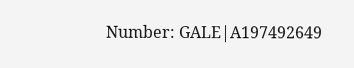Number: GALE|A197492649